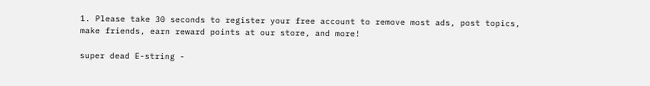1. Please take 30 seconds to register your free account to remove most ads, post topics, make friends, earn reward points at our store, and more!

super dead E-string -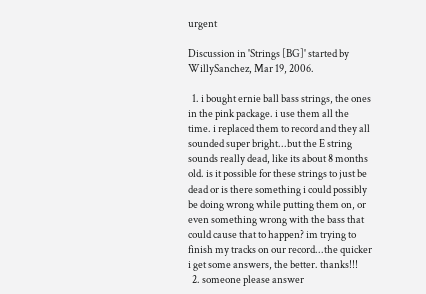urgent

Discussion in 'Strings [BG]' started by WillySanchez, Mar 19, 2006.

  1. i bought ernie ball bass strings, the ones in the pink package. i use them all the time. i replaced them to record and they all sounded super bright...but the E string sounds really dead, like its about 8 months old. is it possible for these strings to just be dead or is there something i could possibly be doing wrong while putting them on, or even something wrong with the bass that could cause that to happen? im trying to finish my tracks on our record...the quicker i get some answers, the better. thanks!!!
  2. someone please answer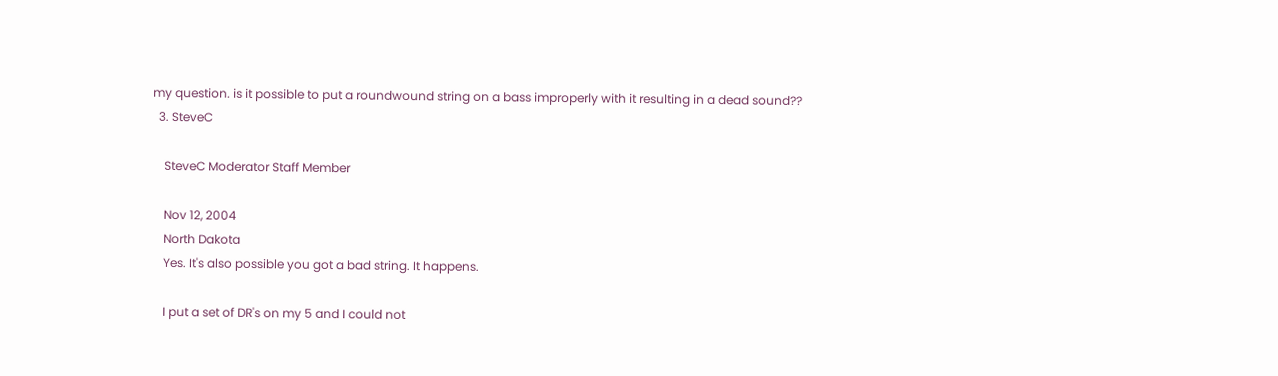my question. is it possible to put a roundwound string on a bass improperly with it resulting in a dead sound??
  3. SteveC

    SteveC Moderator Staff Member

    Nov 12, 2004
    North Dakota
    Yes. It's also possible you got a bad string. It happens.

    I put a set of DR's on my 5 and I could not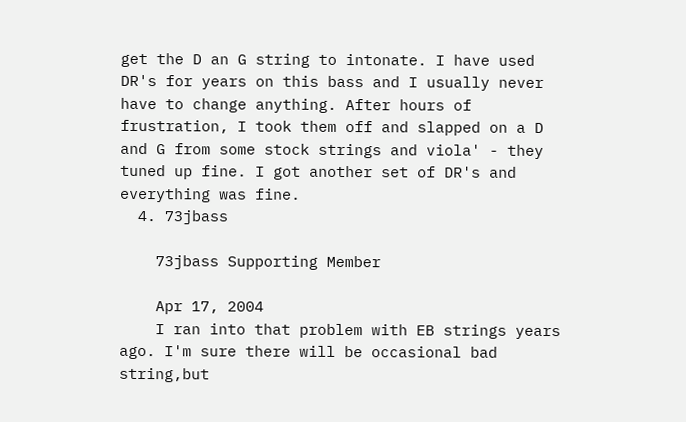get the D an G string to intonate. I have used DR's for years on this bass and I usually never have to change anything. After hours of frustration, I took them off and slapped on a D and G from some stock strings and viola' - they tuned up fine. I got another set of DR's and everything was fine.
  4. 73jbass

    73jbass Supporting Member

    Apr 17, 2004
    I ran into that problem with EB strings years ago. I'm sure there will be occasional bad string,but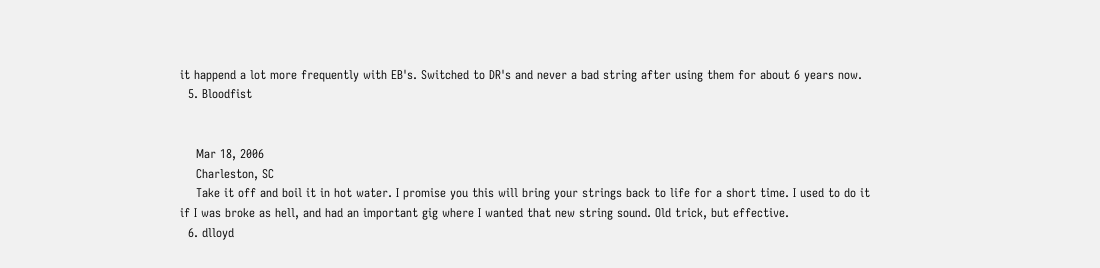it happend a lot more frequently with EB's. Switched to DR's and never a bad string after using them for about 6 years now.
  5. Bloodfist


    Mar 18, 2006
    Charleston, SC
    Take it off and boil it in hot water. I promise you this will bring your strings back to life for a short time. I used to do it if I was broke as hell, and had an important gig where I wanted that new string sound. Old trick, but effective.
  6. dlloyd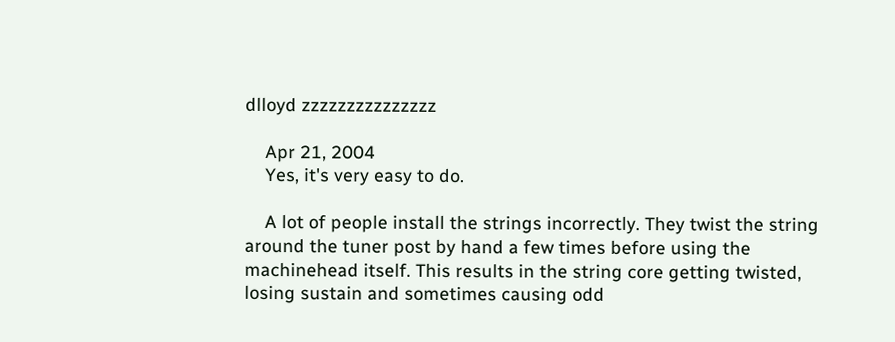dlloyd zzzzzzzzzzzzzzz

    Apr 21, 2004
    Yes, it's very easy to do.

    A lot of people install the strings incorrectly. They twist the string around the tuner post by hand a few times before using the machinehead itself. This results in the string core getting twisted, losing sustain and sometimes causing odd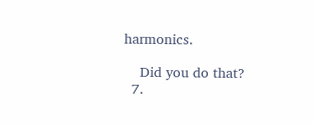harmonics.

    Did you do that?
  7.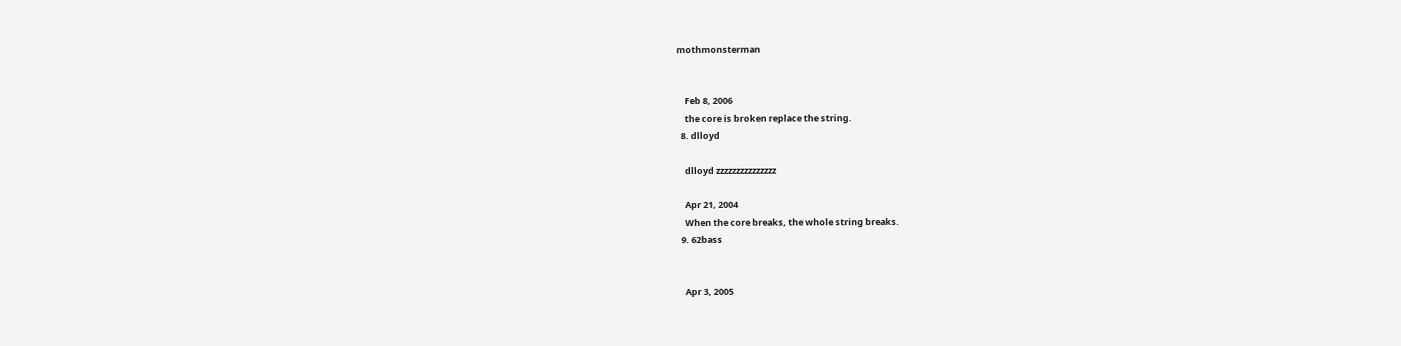mothmonsterman


    Feb 8, 2006
    the core is broken replace the string.
  8. dlloyd

    dlloyd zzzzzzzzzzzzzzz

    Apr 21, 2004
    When the core breaks, the whole string breaks.
  9. 62bass


    Apr 3, 2005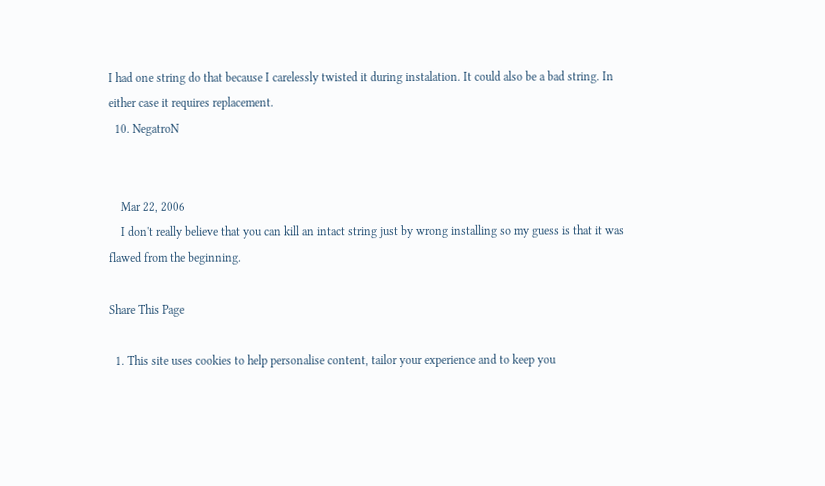I had one string do that because I carelessly twisted it during instalation. It could also be a bad string. In either case it requires replacement.
  10. NegatroN


    Mar 22, 2006
    I don't really believe that you can kill an intact string just by wrong installing so my guess is that it was flawed from the beginning.

Share This Page

  1. This site uses cookies to help personalise content, tailor your experience and to keep you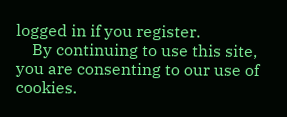logged in if you register.
    By continuing to use this site, you are consenting to our use of cookies.